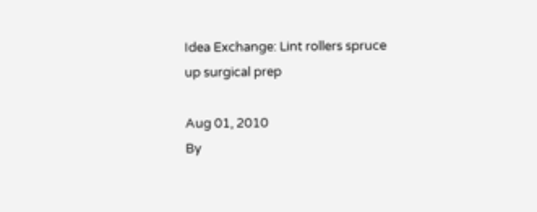Idea Exchange: Lint rollers spruce up surgical prep

Aug 01, 2010
By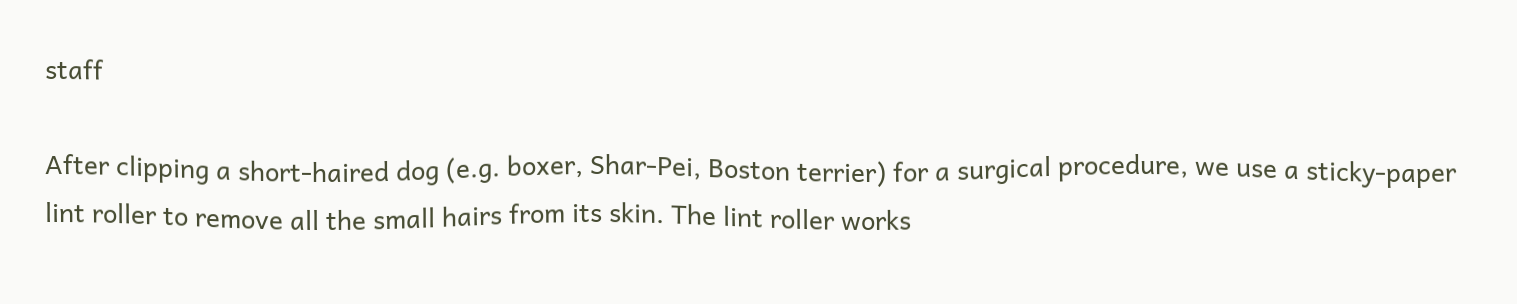staff

After clipping a short-haired dog (e.g. boxer, Shar-Pei, Boston terrier) for a surgical procedure, we use a sticky-paper lint roller to remove all the small hairs from its skin. The lint roller works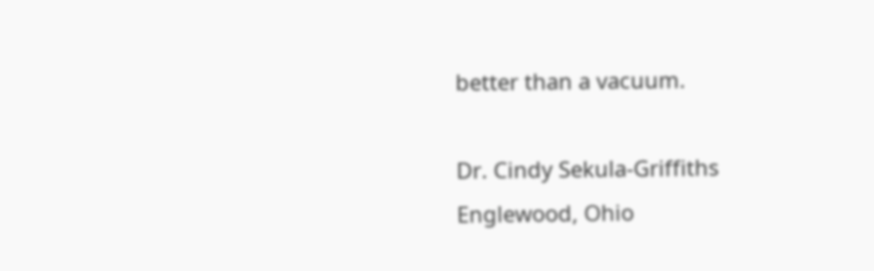better than a vacuum.

Dr. Cindy Sekula-Griffiths
Englewood, Ohio